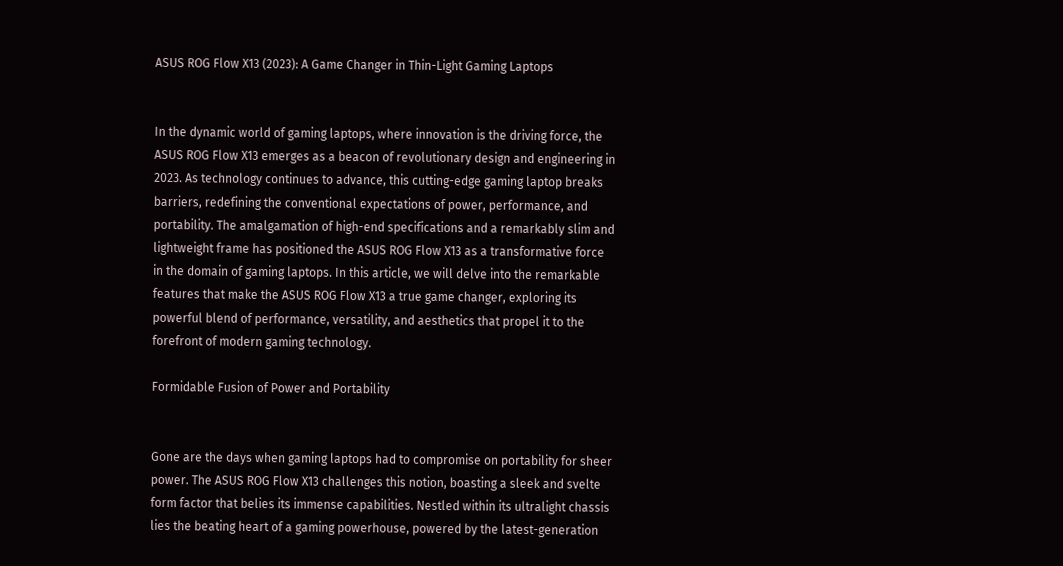ASUS ROG Flow X13 (2023): A Game Changer in Thin-Light Gaming Laptops


In the dynamic world of gaming laptops, where innovation is the driving force, the ASUS ROG Flow X13 emerges as a beacon of revolutionary design and engineering in 2023. As technology continues to advance, this cutting-edge gaming laptop breaks barriers, redefining the conventional expectations of power, performance, and portability. The amalgamation of high-end specifications and a remarkably slim and lightweight frame has positioned the ASUS ROG Flow X13 as a transformative force in the domain of gaming laptops. In this article, we will delve into the remarkable features that make the ASUS ROG Flow X13 a true game changer, exploring its powerful blend of performance, versatility, and aesthetics that propel it to the forefront of modern gaming technology.

Formidable Fusion of Power and Portability


Gone are the days when gaming laptops had to compromise on portability for sheer power. The ASUS ROG Flow X13 challenges this notion, boasting a sleek and svelte form factor that belies its immense capabilities. Nestled within its ultralight chassis lies the beating heart of a gaming powerhouse, powered by the latest-generation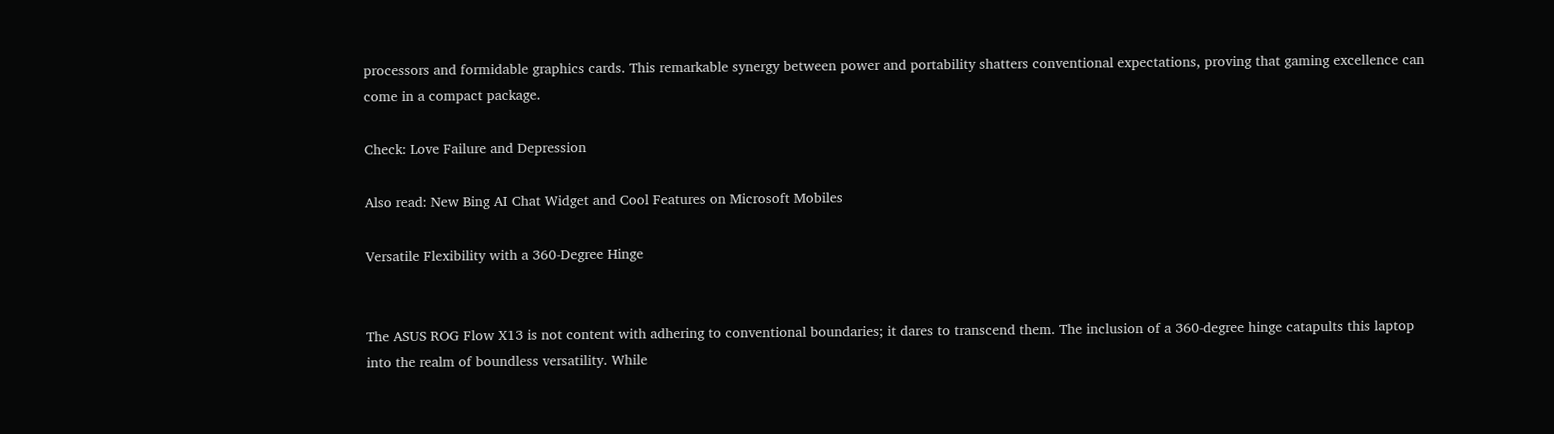processors and formidable graphics cards. This remarkable synergy between power and portability shatters conventional expectations, proving that gaming excellence can come in a compact package.

Check: Love Failure and Depression

Also read: New Bing AI Chat Widget and Cool Features on Microsoft Mobiles

Versatile Flexibility with a 360-Degree Hinge


The ASUS ROG Flow X13 is not content with adhering to conventional boundaries; it dares to transcend them. The inclusion of a 360-degree hinge catapults this laptop into the realm of boundless versatility. While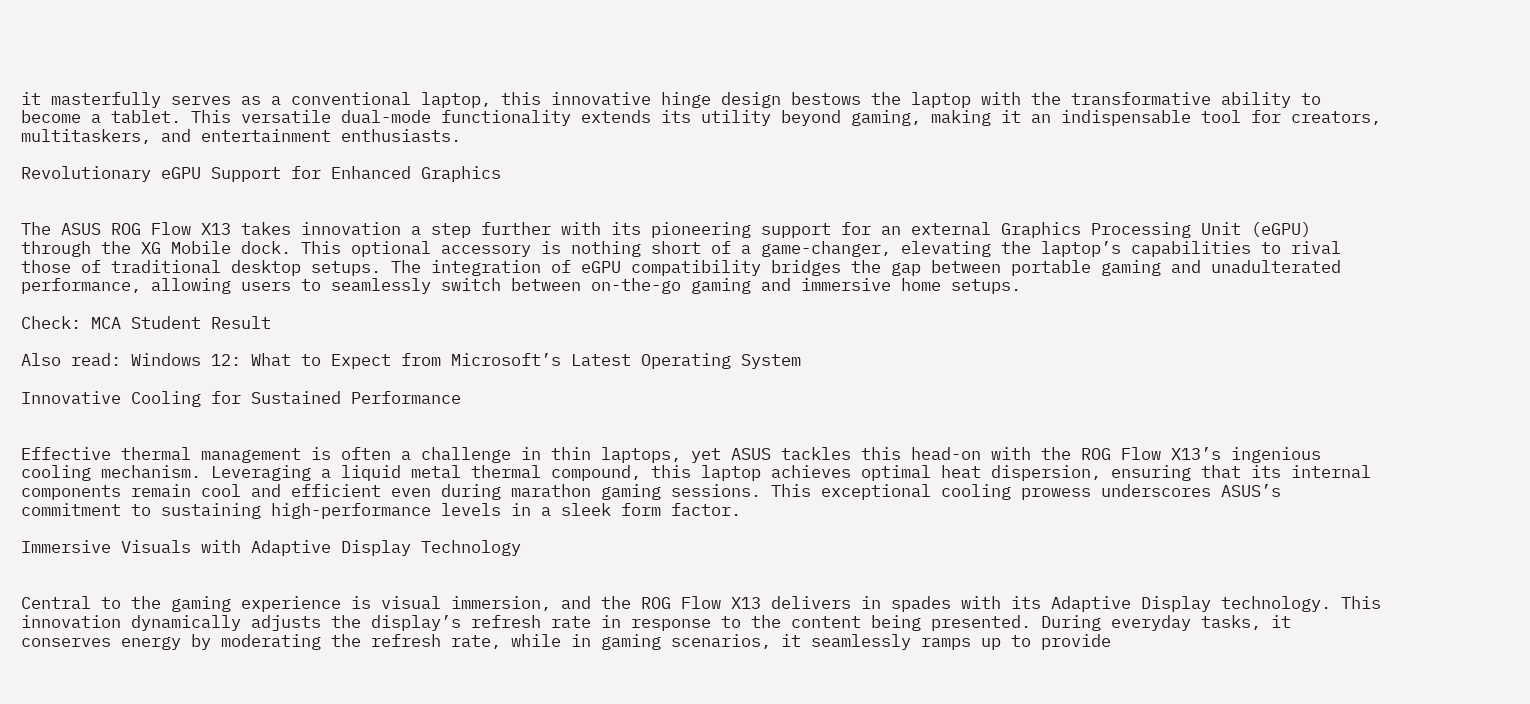it masterfully serves as a conventional laptop, this innovative hinge design bestows the laptop with the transformative ability to become a tablet. This versatile dual-mode functionality extends its utility beyond gaming, making it an indispensable tool for creators, multitaskers, and entertainment enthusiasts.

Revolutionary eGPU Support for Enhanced Graphics


The ASUS ROG Flow X13 takes innovation a step further with its pioneering support for an external Graphics Processing Unit (eGPU) through the XG Mobile dock. This optional accessory is nothing short of a game-changer, elevating the laptop’s capabilities to rival those of traditional desktop setups. The integration of eGPU compatibility bridges the gap between portable gaming and unadulterated performance, allowing users to seamlessly switch between on-the-go gaming and immersive home setups.

Check: MCA Student Result

Also read: Windows 12: What to Expect from Microsoft’s Latest Operating System

Innovative Cooling for Sustained Performance


Effective thermal management is often a challenge in thin laptops, yet ASUS tackles this head-on with the ROG Flow X13’s ingenious cooling mechanism. Leveraging a liquid metal thermal compound, this laptop achieves optimal heat dispersion, ensuring that its internal components remain cool and efficient even during marathon gaming sessions. This exceptional cooling prowess underscores ASUS’s commitment to sustaining high-performance levels in a sleek form factor.

Immersive Visuals with Adaptive Display Technology


Central to the gaming experience is visual immersion, and the ROG Flow X13 delivers in spades with its Adaptive Display technology. This innovation dynamically adjusts the display’s refresh rate in response to the content being presented. During everyday tasks, it conserves energy by moderating the refresh rate, while in gaming scenarios, it seamlessly ramps up to provide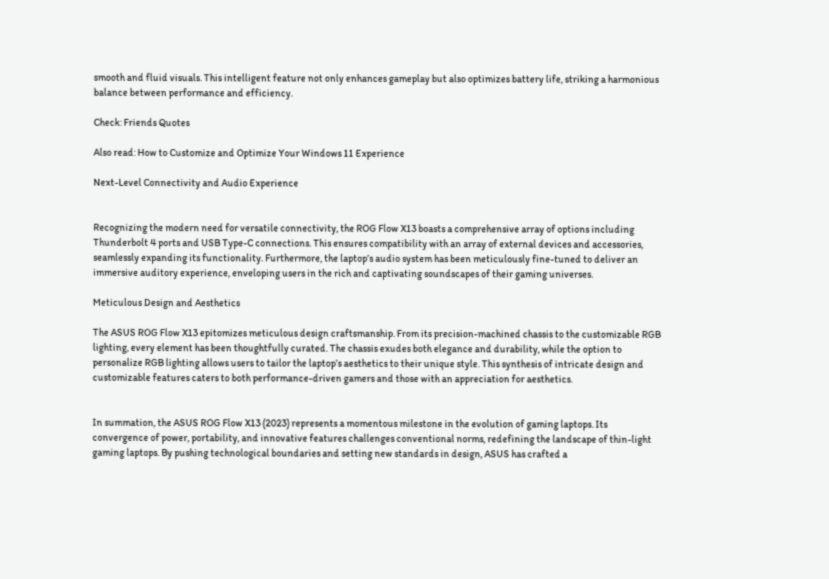smooth and fluid visuals. This intelligent feature not only enhances gameplay but also optimizes battery life, striking a harmonious balance between performance and efficiency.

Check: Friends Quotes

Also read: How to Customize and Optimize Your Windows 11 Experience

Next-Level Connectivity and Audio Experience


Recognizing the modern need for versatile connectivity, the ROG Flow X13 boasts a comprehensive array of options including Thunderbolt 4 ports and USB Type-C connections. This ensures compatibility with an array of external devices and accessories, seamlessly expanding its functionality. Furthermore, the laptop’s audio system has been meticulously fine-tuned to deliver an immersive auditory experience, enveloping users in the rich and captivating soundscapes of their gaming universes.

Meticulous Design and Aesthetics

The ASUS ROG Flow X13 epitomizes meticulous design craftsmanship. From its precision-machined chassis to the customizable RGB lighting, every element has been thoughtfully curated. The chassis exudes both elegance and durability, while the option to personalize RGB lighting allows users to tailor the laptop’s aesthetics to their unique style. This synthesis of intricate design and customizable features caters to both performance-driven gamers and those with an appreciation for aesthetics.


In summation, the ASUS ROG Flow X13 (2023) represents a momentous milestone in the evolution of gaming laptops. Its convergence of power, portability, and innovative features challenges conventional norms, redefining the landscape of thin-light gaming laptops. By pushing technological boundaries and setting new standards in design, ASUS has crafted a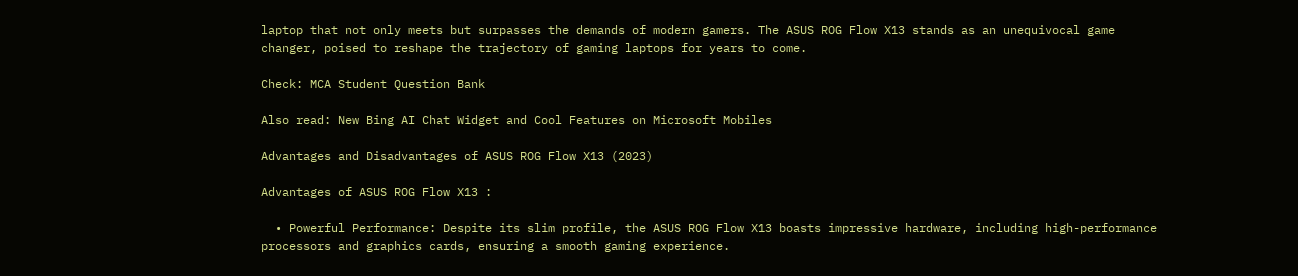laptop that not only meets but surpasses the demands of modern gamers. The ASUS ROG Flow X13 stands as an unequivocal game changer, poised to reshape the trajectory of gaming laptops for years to come.

Check: MCA Student Question Bank

Also read: New Bing AI Chat Widget and Cool Features on Microsoft Mobiles

Advantages and Disadvantages of ASUS ROG Flow X13 (2023)

Advantages of ASUS ROG Flow X13 :

  • Powerful Performance: Despite its slim profile, the ASUS ROG Flow X13 boasts impressive hardware, including high-performance processors and graphics cards, ensuring a smooth gaming experience.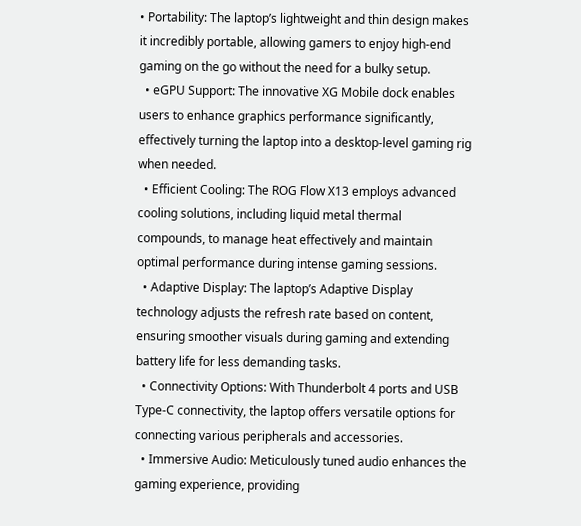• Portability: The laptop’s lightweight and thin design makes it incredibly portable, allowing gamers to enjoy high-end gaming on the go without the need for a bulky setup.
  • eGPU Support: The innovative XG Mobile dock enables users to enhance graphics performance significantly, effectively turning the laptop into a desktop-level gaming rig when needed.
  • Efficient Cooling: The ROG Flow X13 employs advanced cooling solutions, including liquid metal thermal compounds, to manage heat effectively and maintain optimal performance during intense gaming sessions.
  • Adaptive Display: The laptop’s Adaptive Display technology adjusts the refresh rate based on content, ensuring smoother visuals during gaming and extending battery life for less demanding tasks.
  • Connectivity Options: With Thunderbolt 4 ports and USB Type-C connectivity, the laptop offers versatile options for connecting various peripherals and accessories.
  • Immersive Audio: Meticulously tuned audio enhances the gaming experience, providing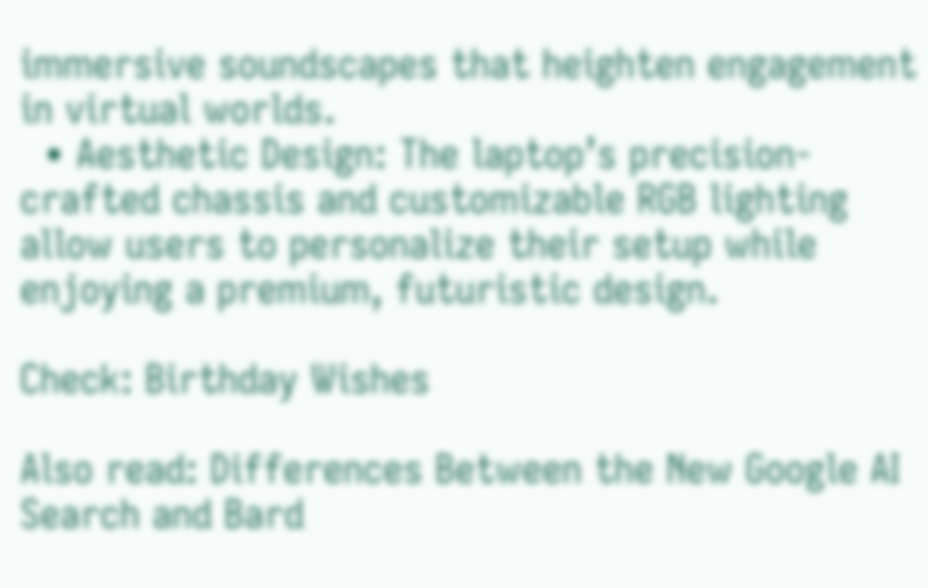immersive soundscapes that heighten engagement in virtual worlds.
  • Aesthetic Design: The laptop’s precision-crafted chassis and customizable RGB lighting allow users to personalize their setup while enjoying a premium, futuristic design.

Check: Birthday Wishes

Also read: Differences Between the New Google AI Search and Bard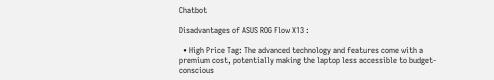Chatbot

Disadvantages of ASUS ROG Flow X13 :

  • High Price Tag: The advanced technology and features come with a premium cost, potentially making the laptop less accessible to budget-conscious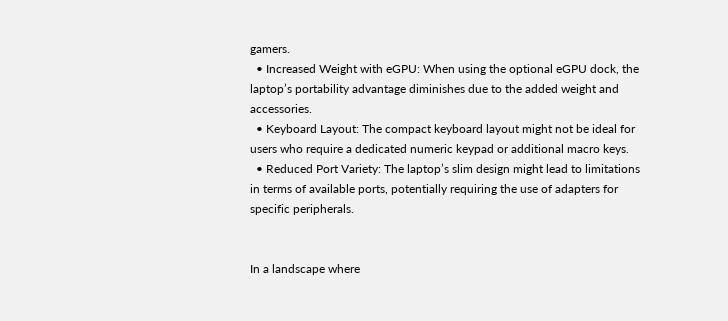gamers.
  • Increased Weight with eGPU: When using the optional eGPU dock, the laptop’s portability advantage diminishes due to the added weight and accessories.
  • Keyboard Layout: The compact keyboard layout might not be ideal for users who require a dedicated numeric keypad or additional macro keys.
  • Reduced Port Variety: The laptop’s slim design might lead to limitations in terms of available ports, potentially requiring the use of adapters for specific peripherals.


In a landscape where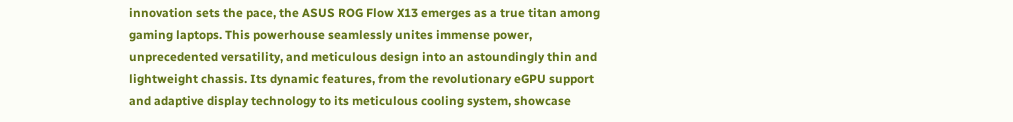innovation sets the pace, the ASUS ROG Flow X13 emerges as a true titan among gaming laptops. This powerhouse seamlessly unites immense power, unprecedented versatility, and meticulous design into an astoundingly thin and lightweight chassis. Its dynamic features, from the revolutionary eGPU support and adaptive display technology to its meticulous cooling system, showcase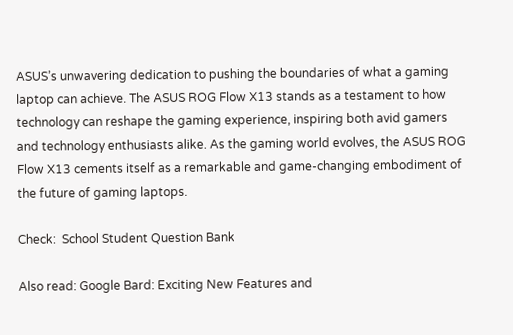ASUS’s unwavering dedication to pushing the boundaries of what a gaming laptop can achieve. The ASUS ROG Flow X13 stands as a testament to how technology can reshape the gaming experience, inspiring both avid gamers and technology enthusiasts alike. As the gaming world evolves, the ASUS ROG Flow X13 cements itself as a remarkable and game-changing embodiment of the future of gaming laptops.

Check:  School Student Question Bank

Also read: Google Bard: Exciting New Features and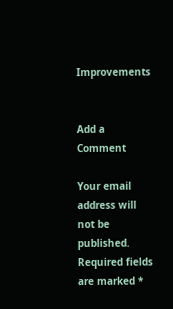Improvements


Add a Comment

Your email address will not be published. Required fields are marked *